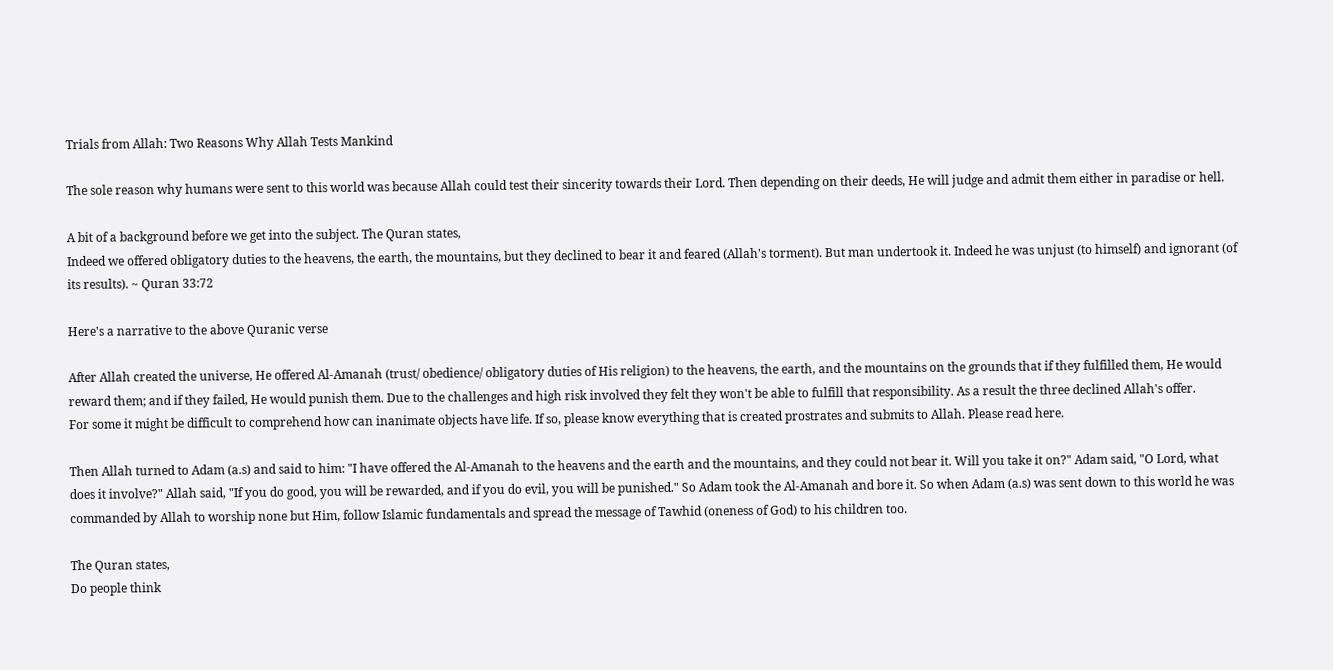Trials from Allah: Two Reasons Why Allah Tests Mankind

The sole reason why humans were sent to this world was because Allah could test their sincerity towards their Lord. Then depending on their deeds, He will judge and admit them either in paradise or hell.

A bit of a background before we get into the subject. The Quran states,
Indeed we offered obligatory duties to the heavens, the earth, the mountains, but they declined to bear it and feared (Allah's torment). But man undertook it. Indeed he was unjust (to himself) and ignorant (of its results). ~ Quran 33:72

Here's a narrative to the above Quranic verse

After Allah created the universe, He offered Al-Amanah (trust/ obedience/ obligatory duties of His religion) to the heavens, the earth, and the mountains on the grounds that if they fulfilled them, He would reward them; and if they failed, He would punish them. Due to the challenges and high risk involved they felt they won't be able to fulfill that responsibility. As a result the three declined Allah's offer.
For some it might be difficult to comprehend how can inanimate objects have life. If so, please know everything that is created prostrates and submits to Allah. Please read here.

Then Allah turned to Adam (a.s) and said to him: "I have offered the Al-Amanah to the heavens and the earth and the mountains, and they could not bear it. Will you take it on?" Adam said, "O Lord, what does it involve?" Allah said, "If you do good, you will be rewarded, and if you do evil, you will be punished." So Adam took the Al-Amanah and bore it. So when Adam (a.s) was sent down to this world he was commanded by Allah to worship none but Him, follow Islamic fundamentals and spread the message of Tawhid (oneness of God) to his children too.

The Quran states,
Do people think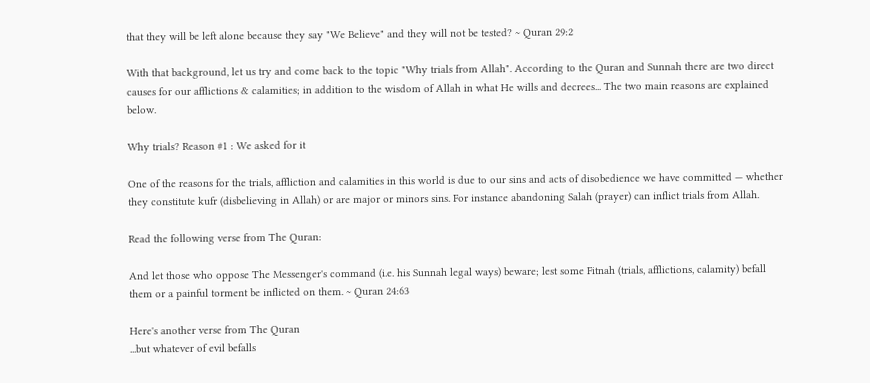that they will be left alone because they say "We Believe" and they will not be tested? ~ Quran 29:2

With that background, let us try and come back to the topic "Why trials from Allah". According to the Quran and Sunnah there are two direct causes for our afflictions & calamities; in addition to the wisdom of Allah in what He wills and decrees... The two main reasons are explained below.

Why trials? Reason #1 : We asked for it

One of the reasons for the trials, affliction and calamities in this world is due to our sins and acts of disobedience we have committed — whether they constitute kufr (disbelieving in Allah) or are major or minors sins. For instance abandoning Salah (prayer) can inflict trials from Allah.

Read the following verse from The Quran:

And let those who oppose The Messenger's command (i.e. his Sunnah legal ways) beware; lest some Fitnah (trials, afflictions, calamity) befall them or a painful torment be inflicted on them. ~ Quran 24:63

Here's another verse from The Quran
...but whatever of evil befalls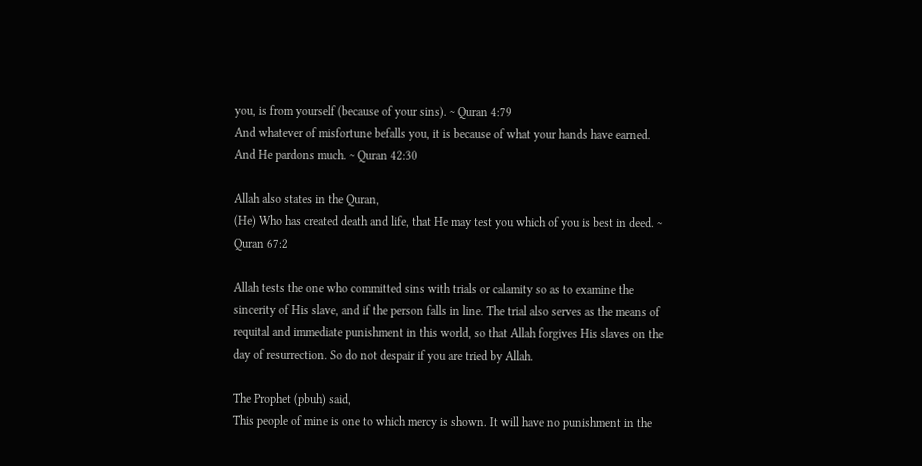you, is from yourself (because of your sins). ~ Quran 4:79
And whatever of misfortune befalls you, it is because of what your hands have earned. And He pardons much. ~ Quran 42:30

Allah also states in the Quran,
(He) Who has created death and life, that He may test you which of you is best in deed. ~ Quran 67:2

Allah tests the one who committed sins with trials or calamity so as to examine the sincerity of His slave, and if the person falls in line. The trial also serves as the means of requital and immediate punishment in this world, so that Allah forgives His slaves on the day of resurrection. So do not despair if you are tried by Allah.

The Prophet (pbuh) said,
This people of mine is one to which mercy is shown. It will have no punishment in the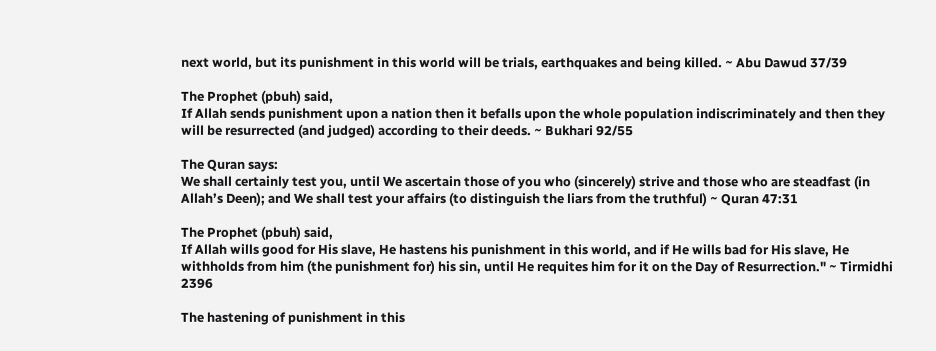next world, but its punishment in this world will be trials, earthquakes and being killed. ~ Abu Dawud 37/39

The Prophet (pbuh) said,
If Allah sends punishment upon a nation then it befalls upon the whole population indiscriminately and then they will be resurrected (and judged) according to their deeds. ~ Bukhari 92/55

The Quran says:
We shall certainly test you, until We ascertain those of you who (sincerely) strive and those who are steadfast (in Allah’s Deen); and We shall test your affairs (to distinguish the liars from the truthful) ~ Quran 47:31

The Prophet (pbuh) said,
If Allah wills good for His slave, He hastens his punishment in this world, and if He wills bad for His slave, He withholds from him (the punishment for) his sin, until He requites him for it on the Day of Resurrection." ~ Tirmidhi 2396

The hastening of punishment in this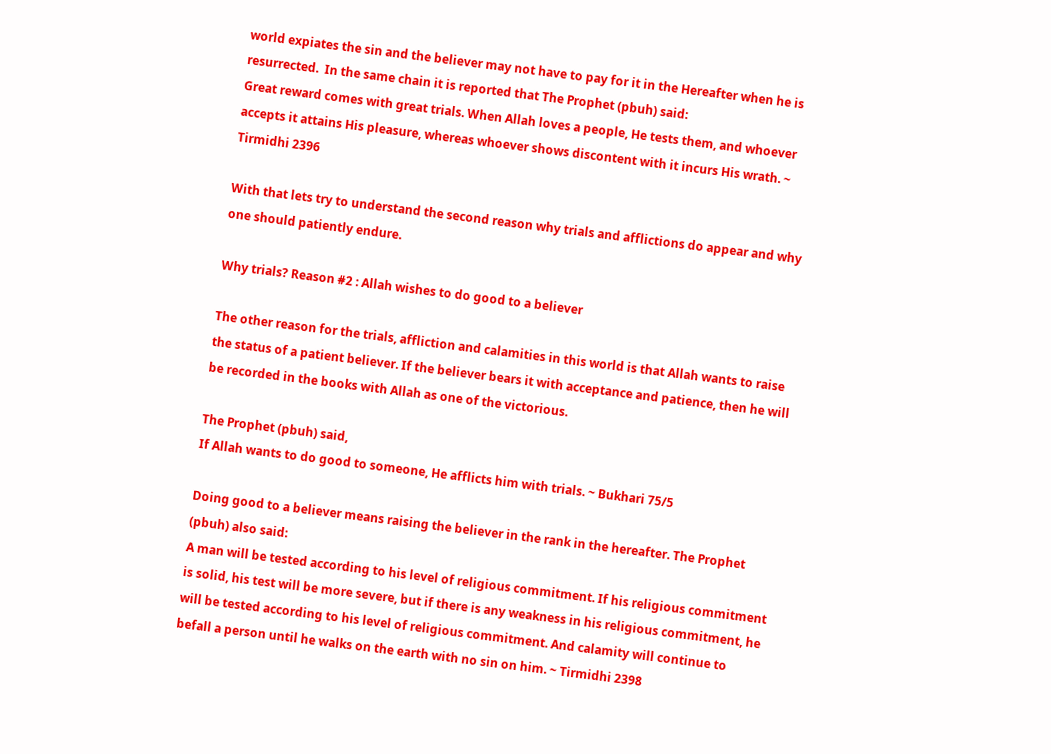world expiates the sin and the believer may not have to pay for it in the Hereafter when he is resurrected.  In the same chain it is reported that The Prophet (pbuh) said:
Great reward comes with great trials. When Allah loves a people, He tests them, and whoever accepts it attains His pleasure, whereas whoever shows discontent with it incurs His wrath. ~ Tirmidhi 2396

With that lets try to understand the second reason why trials and afflictions do appear and why one should patiently endure.

Why trials? Reason #2 : Allah wishes to do good to a believer

The other reason for the trials, affliction and calamities in this world is that Allah wants to raise the status of a patient believer. If the believer bears it with acceptance and patience, then he will be recorded in the books with Allah as one of the victorious.

The Prophet (pbuh) said,
If Allah wants to do good to someone, He afflicts him with trials. ~ Bukhari 75/5

Doing good to a believer means raising the believer in the rank in the hereafter. The Prophet (pbuh) also said:
A man will be tested according to his level of religious commitment. If his religious commitment is solid, his test will be more severe, but if there is any weakness in his religious commitment, he will be tested according to his level of religious commitment. And calamity will continue to befall a person until he walks on the earth with no sin on him. ~ Tirmidhi 2398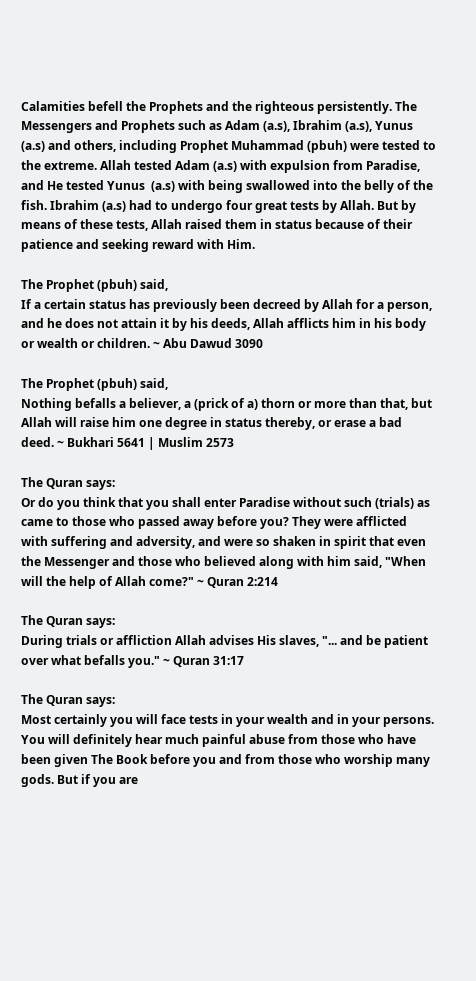Calamities befell the Prophets and the righteous persistently. The Messengers and Prophets such as Adam (a.s), Ibrahim (a.s), Yunus (a.s) and others, including Prophet Muhammad (pbuh) were tested to the extreme. Allah tested Adam (a.s) with expulsion from Paradise, and He tested Yunus  (a.s) with being swallowed into the belly of the fish. Ibrahim (a.s) had to undergo four great tests by Allah. But by means of these tests, Allah raised them in status because of their patience and seeking reward with Him.

The Prophet (pbuh) said,
If a certain status has previously been decreed by Allah for a person, and he does not attain it by his deeds, Allah afflicts him in his body or wealth or children. ~ Abu Dawud 3090

The Prophet (pbuh) said,
Nothing befalls a believer, a (prick of a) thorn or more than that, but Allah will raise him one degree in status thereby, or erase a bad deed. ~ Bukhari 5641 | Muslim 2573

The Quran says:
Or do you think that you shall enter Paradise without such (trials) as came to those who passed away before you? They were afflicted with suffering and adversity, and were so shaken in spirit that even the Messenger and those who believed along with him said, "When will the help of Allah come?" ~ Quran 2:214

The Quran says:
During trials or affliction Allah advises His slaves, "... and be patient over what befalls you." ~ Quran 31:17

The Quran says:
Most certainly you will face tests in your wealth and in your persons. You will definitely hear much painful abuse from those who have been given The Book before you and from those who worship many gods. But if you are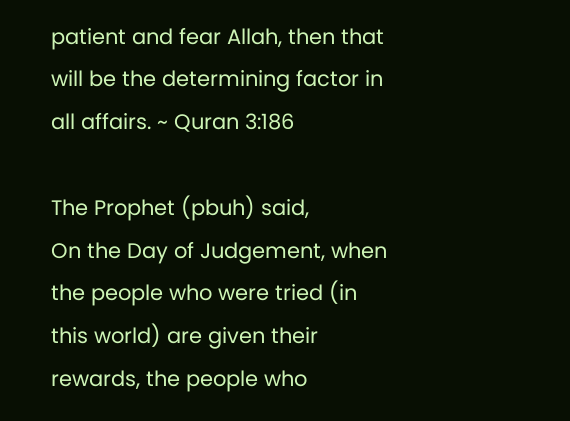patient and fear Allah, then that will be the determining factor in all affairs. ~ Quran 3:186

The Prophet (pbuh) said,
On the Day of Judgement, when the people who were tried (in this world) are given their rewards, the people who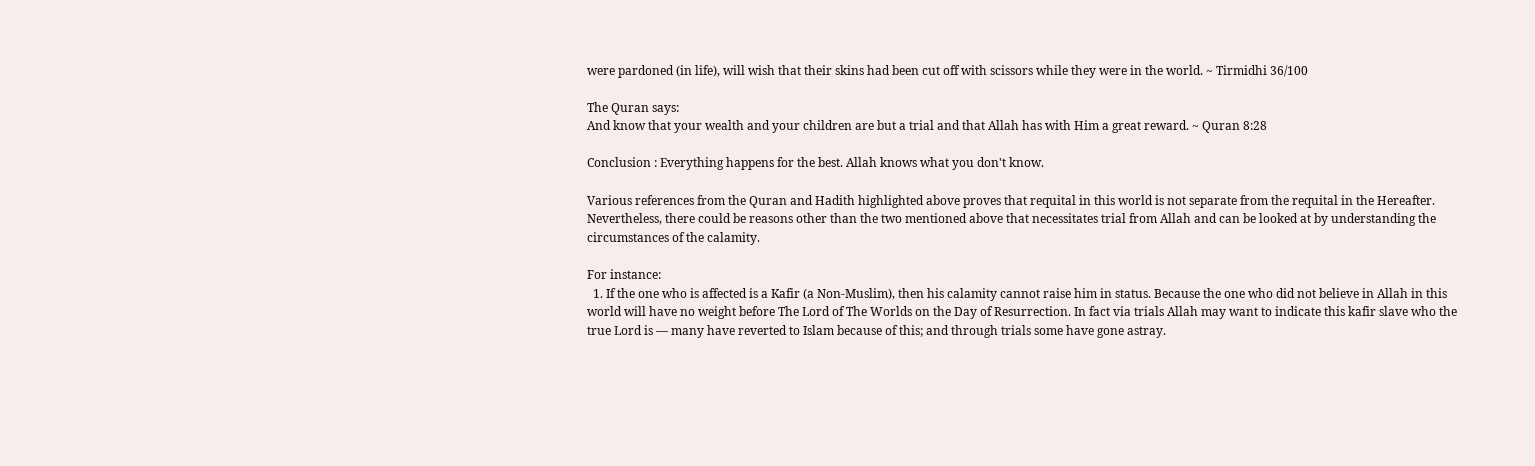were pardoned (in life), will wish that their skins had been cut off with scissors while they were in the world. ~ Tirmidhi 36/100

The Quran says:
And know that your wealth and your children are but a trial and that Allah has with Him a great reward. ~ Quran 8:28

Conclusion : Everything happens for the best. Allah knows what you don't know.

Various references from the Quran and Hadith highlighted above proves that requital in this world is not separate from the requital in the Hereafter. Nevertheless, there could be reasons other than the two mentioned above that necessitates trial from Allah and can be looked at by understanding the circumstances of the calamity.

For instance:
  1. If the one who is affected is a Kafir (a Non-Muslim), then his calamity cannot raise him in status. Because the one who did not believe in Allah in this world will have no weight before The Lord of The Worlds on the Day of Resurrection. In fact via trials Allah may want to indicate this kafir slave who the true Lord is — many have reverted to Islam because of this; and through trials some have gone astray.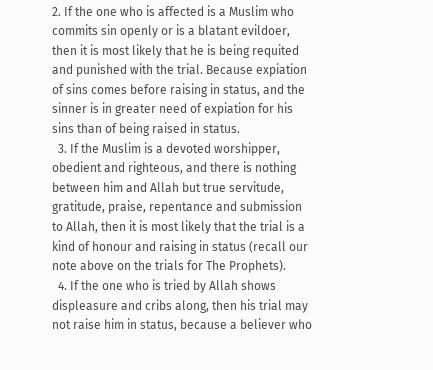2. If the one who is affected is a Muslim who commits sin openly or is a blatant evildoer, then it is most likely that he is being requited and punished with the trial. Because expiation of sins comes before raising in status, and the sinner is in greater need of expiation for his sins than of being raised in status.
  3. If the Muslim is a devoted worshipper, obedient and righteous, and there is nothing between him and Allah but true servitude, gratitude, praise, repentance and submission to Allah, then it is most likely that the trial is a kind of honour and raising in status (recall our note above on the trials for The Prophets).
  4. If the one who is tried by Allah shows displeasure and cribs along, then his trial may not raise him in status, because a believer who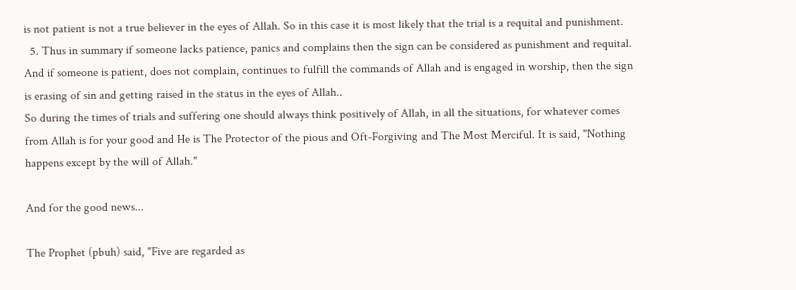is not patient is not a true believer in the eyes of Allah. So in this case it is most likely that the trial is a requital and punishment.
  5. Thus in summary if someone lacks patience, panics and complains then the sign can be considered as punishment and requital. And if someone is patient, does not complain, continues to fulfill the commands of Allah and is engaged in worship, then the sign is erasing of sin and getting raised in the status in the eyes of Allah..
So during the times of trials and suffering one should always think positively of Allah, in all the situations, for whatever comes from Allah is for your good and He is The Protector of the pious and Oft-Forgiving and The Most Merciful. It is said, "Nothing happens except by the will of Allah."

And for the good news...

The Prophet (pbuh) said, "Five are regarded as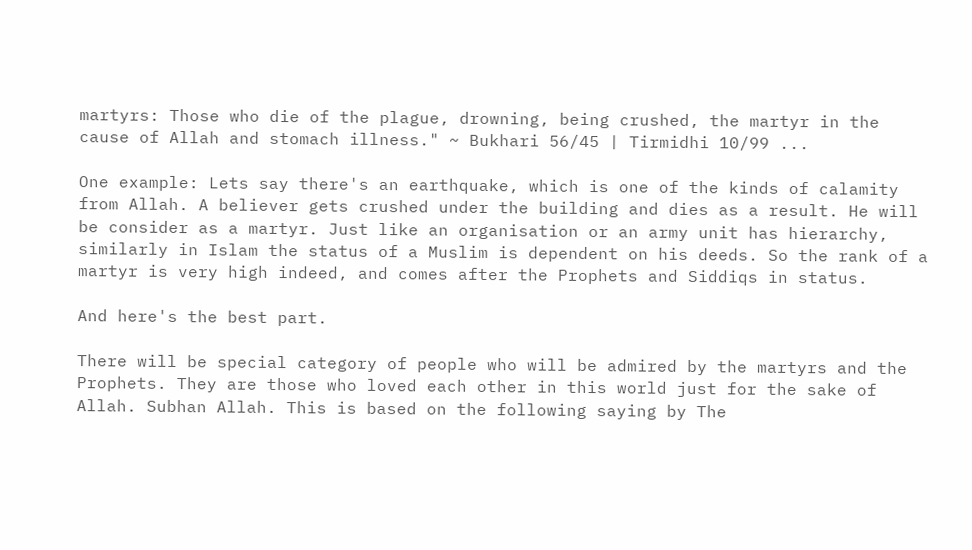martyrs: Those who die of the plague, drowning, being crushed, the martyr in the cause of Allah and stomach illness." ~ Bukhari 56/45 | Tirmidhi 10/99 ...

One example: Lets say there's an earthquake, which is one of the kinds of calamity from Allah. A believer gets crushed under the building and dies as a result. He will be consider as a martyr. Just like an organisation or an army unit has hierarchy, similarly in Islam the status of a Muslim is dependent on his deeds. So the rank of a martyr is very high indeed, and comes after the Prophets and Siddiqs in status.

And here's the best part.

There will be special category of people who will be admired by the martyrs and the Prophets. They are those who loved each other in this world just for the sake of Allah. Subhan Allah. This is based on the following saying by The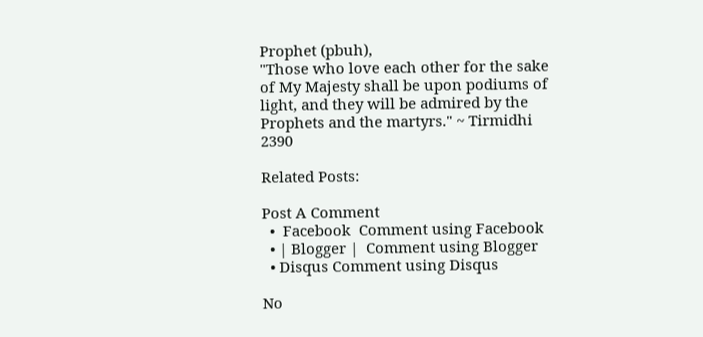Prophet (pbuh),
"Those who love each other for the sake of My Majesty shall be upon podiums of light, and they will be admired by the Prophets and the martyrs." ~ Tirmidhi 2390

Related Posts:

Post A Comment
  •  Facebook  Comment using Facebook
  • | Blogger |  Comment using Blogger
  • Disqus Comment using Disqus

No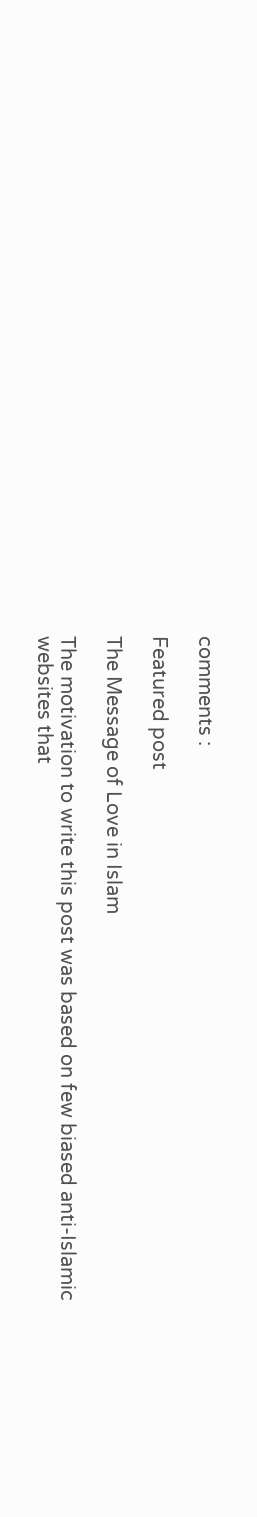comments :

Featured post

The Message of Love in Islam

The motivation to write this post was based on few biased anti-Islamic websites that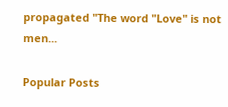propagated "The word "Love" is not men...

Popular Posts